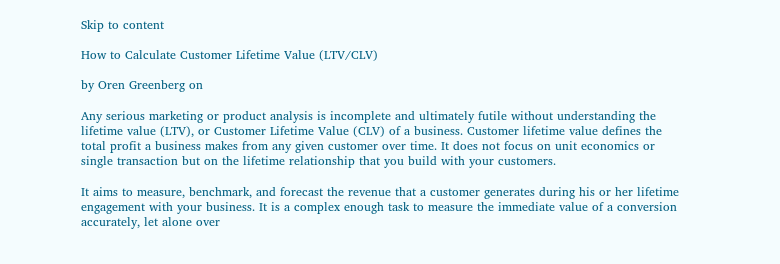Skip to content

How to Calculate Customer Lifetime Value (LTV/CLV)

by Oren Greenberg on

Any serious marketing or product analysis is incomplete and ultimately futile without understanding the lifetime value (LTV), or Customer Lifetime Value (CLV) of a business. Customer lifetime value defines the total profit a business makes from any given customer over time. It does not focus on unit economics or single transaction but on the lifetime relationship that you build with your customers.

It aims to measure, benchmark, and forecast the revenue that a customer generates during his or her lifetime engagement with your business. It is a complex enough task to measure the immediate value of a conversion accurately, let alone over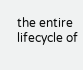the entire lifecycle of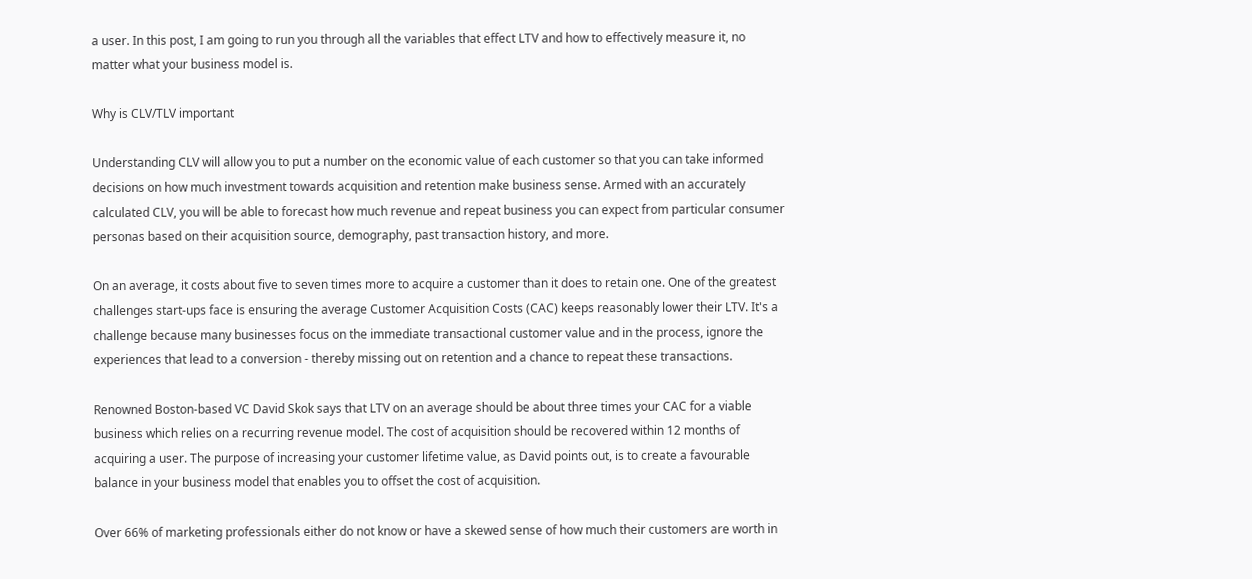a user. In this post, I am going to run you through all the variables that effect LTV and how to effectively measure it, no matter what your business model is.

Why is CLV/TLV important

Understanding CLV will allow you to put a number on the economic value of each customer so that you can take informed decisions on how much investment towards acquisition and retention make business sense. Armed with an accurately calculated CLV, you will be able to forecast how much revenue and repeat business you can expect from particular consumer personas based on their acquisition source, demography, past transaction history, and more.

On an average, it costs about five to seven times more to acquire a customer than it does to retain one. One of the greatest challenges start-ups face is ensuring the average Customer Acquisition Costs (CAC) keeps reasonably lower their LTV. It's a challenge because many businesses focus on the immediate transactional customer value and in the process, ignore the experiences that lead to a conversion - thereby missing out on retention and a chance to repeat these transactions.

Renowned Boston-based VC David Skok says that LTV on an average should be about three times your CAC for a viable business which relies on a recurring revenue model. The cost of acquisition should be recovered within 12 months of acquiring a user. The purpose of increasing your customer lifetime value, as David points out, is to create a favourable balance in your business model that enables you to offset the cost of acquisition.

Over 66% of marketing professionals either do not know or have a skewed sense of how much their customers are worth in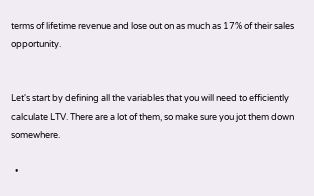terms of lifetime revenue and lose out on as much as 17% of their sales opportunity.


Let's start by defining all the variables that you will need to efficiently calculate LTV. There are a lot of them, so make sure you jot them down somewhere.

  •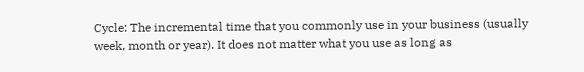Cycle: The incremental time that you commonly use in your business (usually week, month or year). It does not matter what you use as long as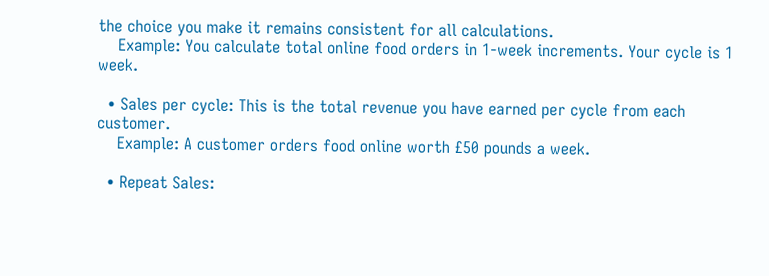the choice you make it remains consistent for all calculations.
    Example: You calculate total online food orders in 1-week increments. Your cycle is 1 week.

  • Sales per cycle: This is the total revenue you have earned per cycle from each customer.
    Example: A customer orders food online worth £50 pounds a week.

  • Repeat Sales: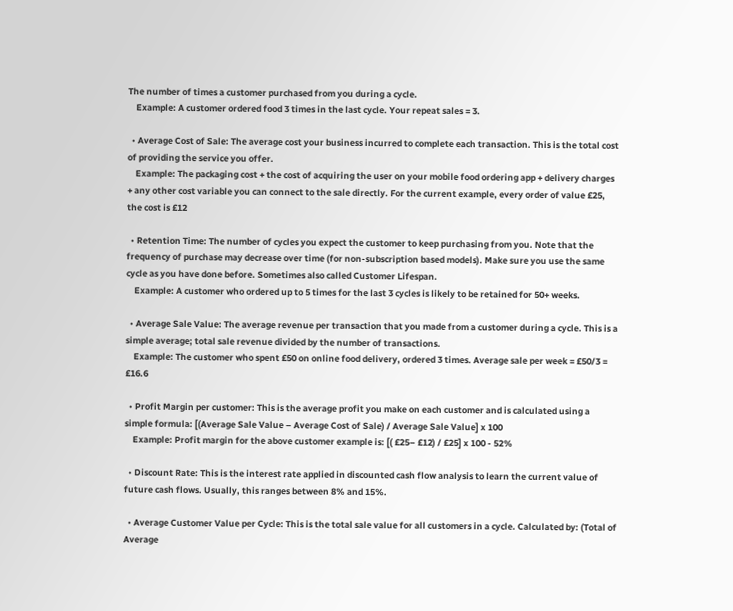The number of times a customer purchased from you during a cycle.
    Example: A customer ordered food 3 times in the last cycle. Your repeat sales = 3.

  • Average Cost of Sale: The average cost your business incurred to complete each transaction. This is the total cost of providing the service you offer.
    Example: The packaging cost + the cost of acquiring the user on your mobile food ordering app + delivery charges + any other cost variable you can connect to the sale directly. For the current example, every order of value £25, the cost is £12

  • Retention Time: The number of cycles you expect the customer to keep purchasing from you. Note that the frequency of purchase may decrease over time (for non-subscription based models). Make sure you use the same cycle as you have done before. Sometimes also called Customer Lifespan.
    Example: A customer who ordered up to 5 times for the last 3 cycles is likely to be retained for 50+ weeks.

  • Average Sale Value: The average revenue per transaction that you made from a customer during a cycle. This is a simple average; total sale revenue divided by the number of transactions.
    Example: The customer who spent £50 on online food delivery, ordered 3 times. Average sale per week = £50/3 = £16.6

  • Profit Margin per customer: This is the average profit you make on each customer and is calculated using a simple formula: [(Average Sale Value – Average Cost of Sale) / Average Sale Value] x 100
    Example: Profit margin for the above customer example is: [( £25– £12) / £25] x 100 - 52%

  • Discount Rate: This is the interest rate applied in discounted cash flow analysis to learn the current value of future cash flows. Usually, this ranges between 8% and 15%.

  • Average Customer Value per Cycle: This is the total sale value for all customers in a cycle. Calculated by: (Total of Average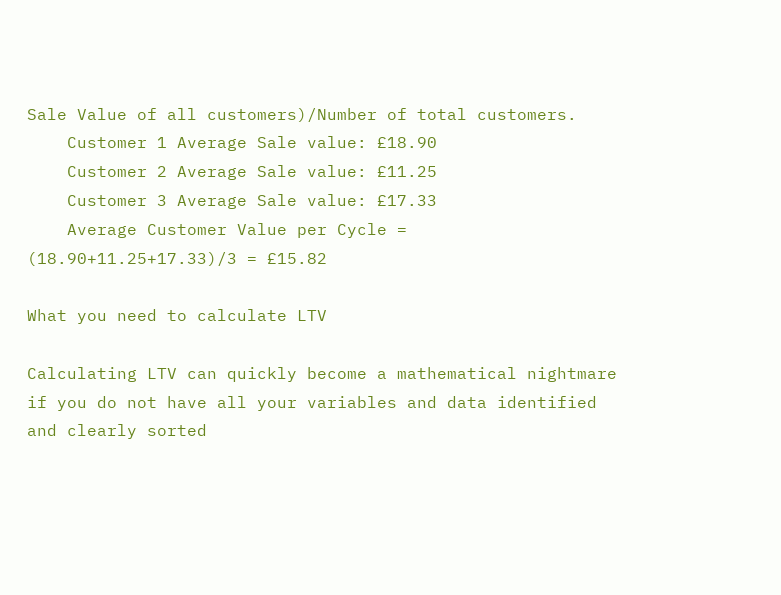Sale Value of all customers)/Number of total customers.
    Customer 1 Average Sale value: £18.90
    Customer 2 Average Sale value: £11.25
    Customer 3 Average Sale value: £17.33
    Average Customer Value per Cycle = (18.90+11.25+17.33)/3 = £15.82

What you need to calculate LTV

Calculating LTV can quickly become a mathematical nightmare if you do not have all your variables and data identified and clearly sorted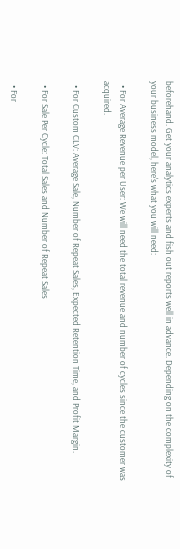beforehand. Get your analytics experts and fish out reports well in advance. Depending on the complexity of your business model, here's what you will need:

  • For Average Revenue per User: We will need the total revenue and number of cycles since the customer was acquired.

  • For Custom CLV: Average Sale, Number of Repeat Sales, Expected Retention Time, and Profit Margin.

  • For Sale Per Cycle: Total Sales and Number of Repeat Sales

  • For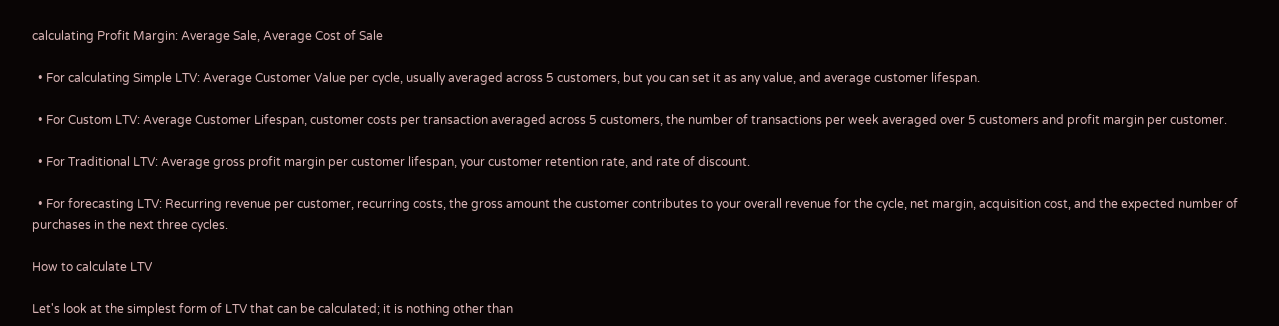calculating Profit Margin: Average Sale, Average Cost of Sale

  • For calculating Simple LTV: Average Customer Value per cycle, usually averaged across 5 customers, but you can set it as any value, and average customer lifespan.

  • For Custom LTV: Average Customer Lifespan, customer costs per transaction averaged across 5 customers, the number of transactions per week averaged over 5 customers and profit margin per customer.

  • For Traditional LTV: Average gross profit margin per customer lifespan, your customer retention rate, and rate of discount.

  • For forecasting LTV: Recurring revenue per customer, recurring costs, the gross amount the customer contributes to your overall revenue for the cycle, net margin, acquisition cost, and the expected number of purchases in the next three cycles.

How to calculate LTV

Let's look at the simplest form of LTV that can be calculated; it is nothing other than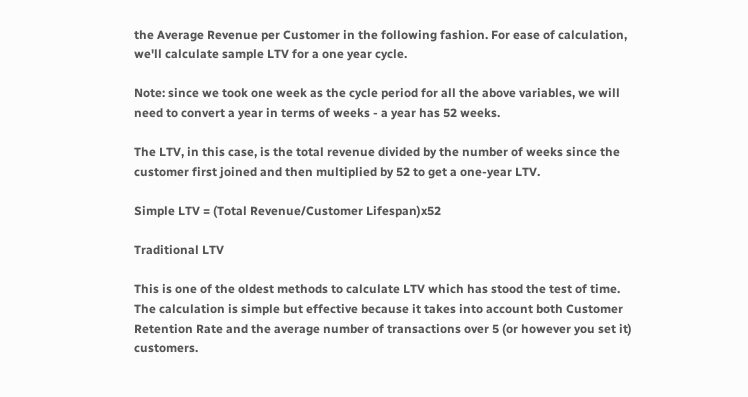the Average Revenue per Customer in the following fashion. For ease of calculation, we'll calculate sample LTV for a one year cycle.

Note: since we took one week as the cycle period for all the above variables, we will need to convert a year in terms of weeks - a year has 52 weeks.

The LTV, in this case, is the total revenue divided by the number of weeks since the customer first joined and then multiplied by 52 to get a one-year LTV.

Simple LTV = (Total Revenue/Customer Lifespan)x52

Traditional LTV

This is one of the oldest methods to calculate LTV which has stood the test of time. The calculation is simple but effective because it takes into account both Customer Retention Rate and the average number of transactions over 5 (or however you set it) customers.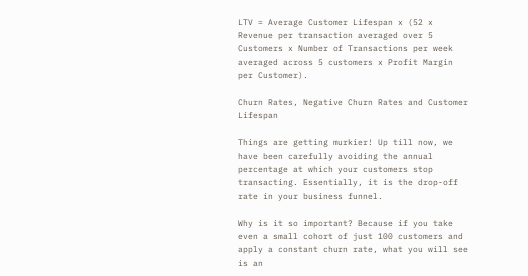LTV = Average Customer Lifespan x (52 x Revenue per transaction averaged over 5 Customers x Number of Transactions per week averaged across 5 customers x Profit Margin per Customer).

Churn Rates, Negative Churn Rates and Customer Lifespan

Things are getting murkier! Up till now, we have been carefully avoiding the annual percentage at which your customers stop transacting. Essentially, it is the drop-off rate in your business funnel.

Why is it so important? Because if you take even a small cohort of just 100 customers and apply a constant churn rate, what you will see is an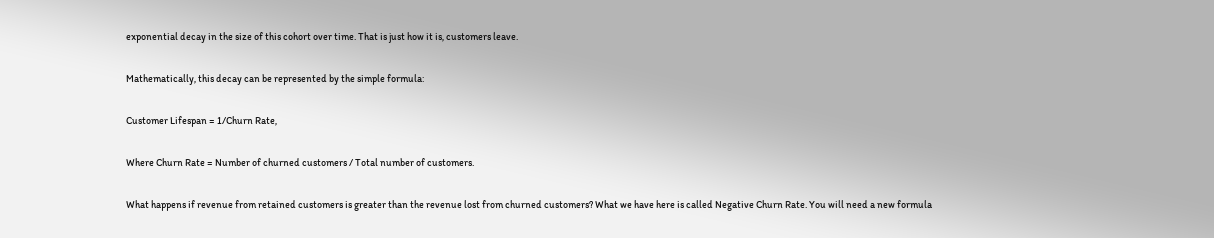exponential decay in the size of this cohort over time. That is just how it is, customers leave.

Mathematically, this decay can be represented by the simple formula:

Customer Lifespan = 1/Churn Rate,

Where Churn Rate = Number of churned customers / Total number of customers.

What happens if revenue from retained customers is greater than the revenue lost from churned customers? What we have here is called Negative Churn Rate. You will need a new formula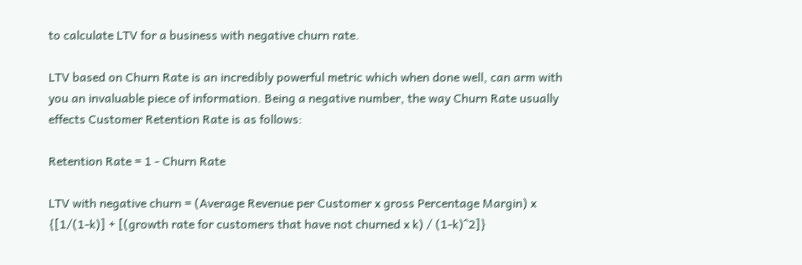to calculate LTV for a business with negative churn rate.

LTV based on Churn Rate is an incredibly powerful metric which when done well, can arm with you an invaluable piece of information. Being a negative number, the way Churn Rate usually effects Customer Retention Rate is as follows:

Retention Rate = 1 - Churn Rate

LTV with negative churn = (Average Revenue per Customer x gross Percentage Margin) x {[1/(1-k)] + [(growth rate for customers that have not churned x k) / (1-k)^2]}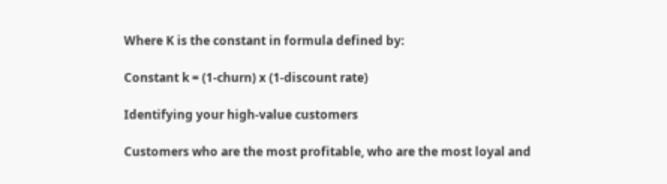Where K is the constant in formula defined by:

Constant k = (1-churn) x (1-discount rate)

Identifying your high-value customers

Customers who are the most profitable, who are the most loyal and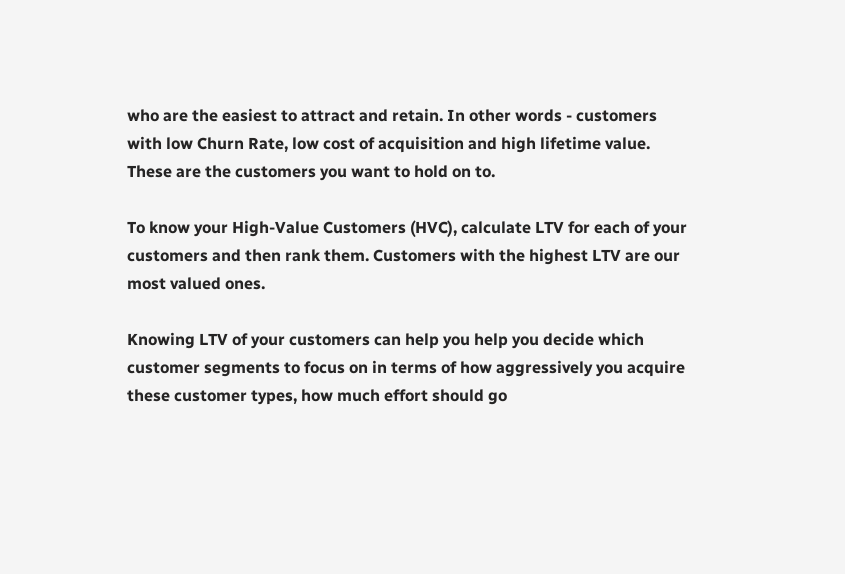who are the easiest to attract and retain. In other words - customers with low Churn Rate, low cost of acquisition and high lifetime value. These are the customers you want to hold on to.

To know your High-Value Customers (HVC), calculate LTV for each of your customers and then rank them. Customers with the highest LTV are our most valued ones.

Knowing LTV of your customers can help you help you decide which customer segments to focus on in terms of how aggressively you acquire these customer types, how much effort should go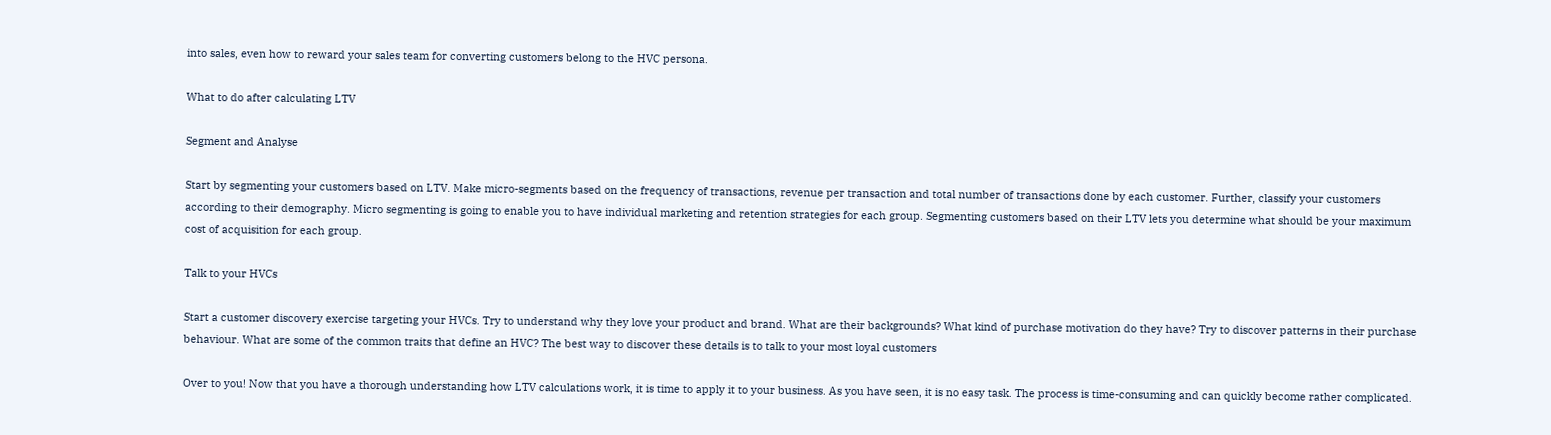into sales, even how to reward your sales team for converting customers belong to the HVC persona.

What to do after calculating LTV

Segment and Analyse

Start by segmenting your customers based on LTV. Make micro-segments based on the frequency of transactions, revenue per transaction and total number of transactions done by each customer. Further, classify your customers according to their demography. Micro segmenting is going to enable you to have individual marketing and retention strategies for each group. Segmenting customers based on their LTV lets you determine what should be your maximum cost of acquisition for each group.

Talk to your HVCs

Start a customer discovery exercise targeting your HVCs. Try to understand why they love your product and brand. What are their backgrounds? What kind of purchase motivation do they have? Try to discover patterns in their purchase behaviour. What are some of the common traits that define an HVC? The best way to discover these details is to talk to your most loyal customers

Over to you! Now that you have a thorough understanding how LTV calculations work, it is time to apply it to your business. As you have seen, it is no easy task. The process is time-consuming and can quickly become rather complicated.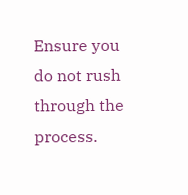Ensure you do not rush through the process.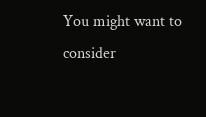You might want to consider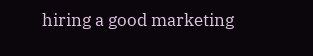hiring a good marketing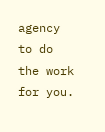agency to do the work for you.